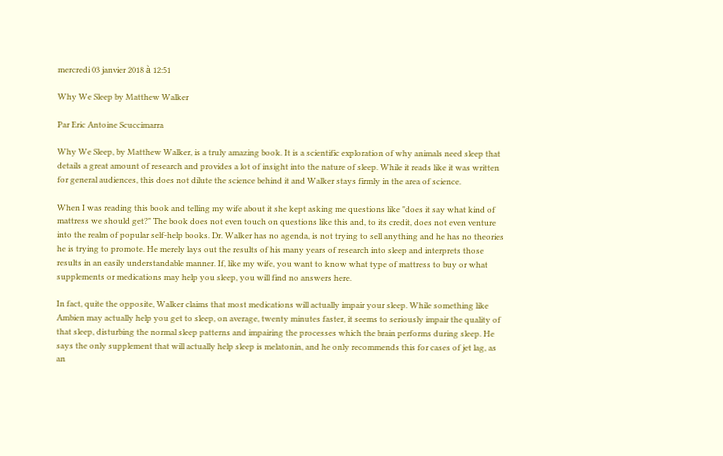mercredi 03 janvier 2018 à 12:51

Why We Sleep by Matthew Walker

Par Eric Antoine Scuccimarra

Why We Sleep, by Matthew Walker, is a truly amazing book. It is a scientific exploration of why animals need sleep that details a great amount of research and provides a lot of insight into the nature of sleep. While it reads like it was written for general audiences, this does not dilute the science behind it and Walker stays firmly in the area of science.

When I was reading this book and telling my wife about it she kept asking me questions like "does it say what kind of mattress we should get?" The book does not even touch on questions like this and, to its credit, does not even venture into the realm of popular self-help books. Dr. Walker has no agenda, is not trying to sell anything and he has no theories he is trying to promote. He merely lays out the results of his many years of research into sleep and interprets those results in an easily understandable manner. If, like my wife, you want to know what type of mattress to buy or what supplements or medications may help you sleep, you will find no answers here.

In fact, quite the opposite, Walker claims that most medications will actually impair your sleep. While something like Ambien may actually help you get to sleep, on average, twenty minutes faster, it seems to seriously impair the quality of that sleep, disturbing the normal sleep patterns and impairing the processes which the brain performs during sleep. He says the only supplement that will actually help sleep is melatonin, and he only recommends this for cases of jet lag, as an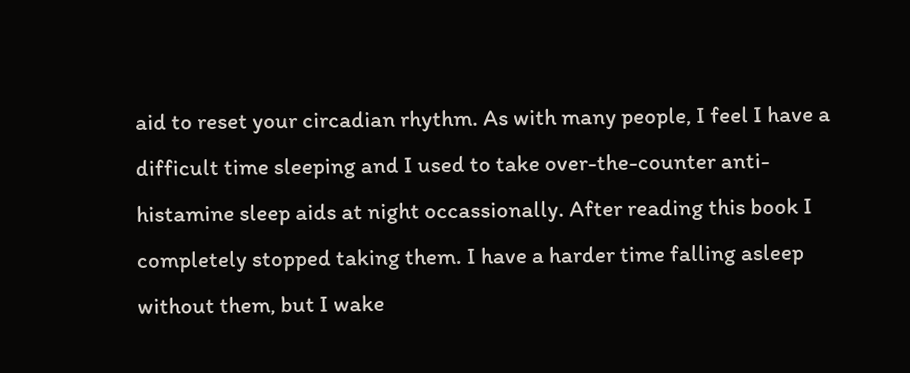aid to reset your circadian rhythm. As with many people, I feel I have a difficult time sleeping and I used to take over-the-counter anti-histamine sleep aids at night occassionally. After reading this book I completely stopped taking them. I have a harder time falling asleep without them, but I wake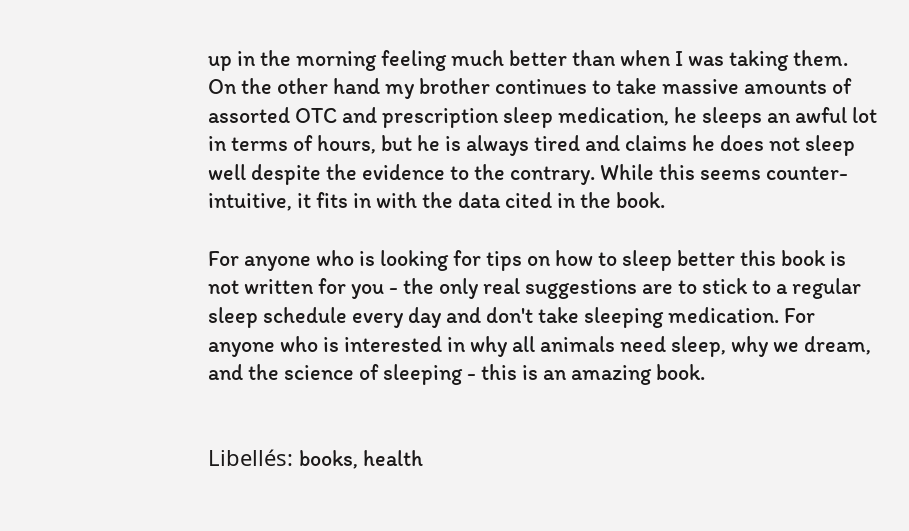up in the morning feeling much better than when I was taking them. On the other hand my brother continues to take massive amounts of assorted OTC and prescription sleep medication, he sleeps an awful lot in terms of hours, but he is always tired and claims he does not sleep well despite the evidence to the contrary. While this seems counter-intuitive, it fits in with the data cited in the book.

For anyone who is looking for tips on how to sleep better this book is not written for you - the only real suggestions are to stick to a regular sleep schedule every day and don't take sleeping medication. For anyone who is interested in why all animals need sleep, why we dream, and the science of sleeping - this is an amazing book.


Libellés: books, health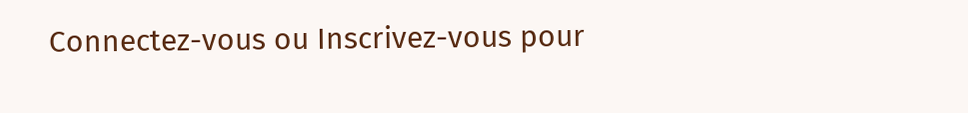Connectez-vous ou Inscrivez-vous pour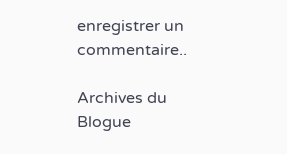enregistrer un commentaire..

Archives du Blogue